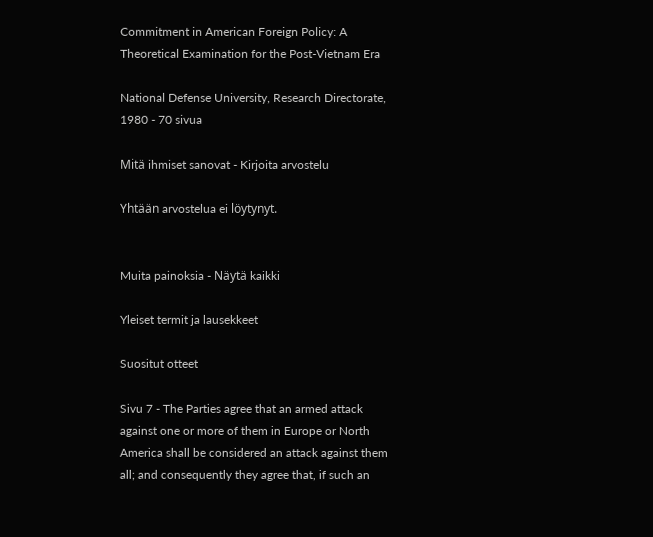Commitment in American Foreign Policy: A Theoretical Examination for the Post-Vietnam Era

National Defense University, Research Directorate, 1980 - 70 sivua

Mitä ihmiset sanovat - Kirjoita arvostelu

Yhtään arvostelua ei löytynyt.


Muita painoksia - Näytä kaikki

Yleiset termit ja lausekkeet

Suositut otteet

Sivu 7 - The Parties agree that an armed attack against one or more of them in Europe or North America shall be considered an attack against them all; and consequently they agree that, if such an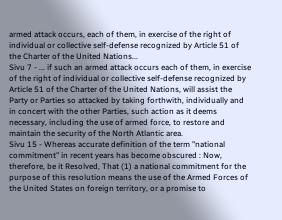armed attack occurs, each of them, in exercise of the right of individual or collective self-defense recognized by Article 51 of the Charter of the United Nations...
Sivu 7 - ... if such an armed attack occurs each of them, in exercise of the right of individual or collective self-defense recognized by Article 51 of the Charter of the United Nations, will assist the Party or Parties so attacked by taking forthwith, individually and in concert with the other Parties, such action as it deems necessary, including the use of armed force, to restore and maintain the security of the North Atlantic area.
Sivu 15 - Whereas accurate definition of the term "national commitment" in recent years has become obscured : Now, therefore, be it Resolved, That (1) a national commitment for the purpose of this resolution means the use of the Armed Forces of the United States on foreign territory, or a promise to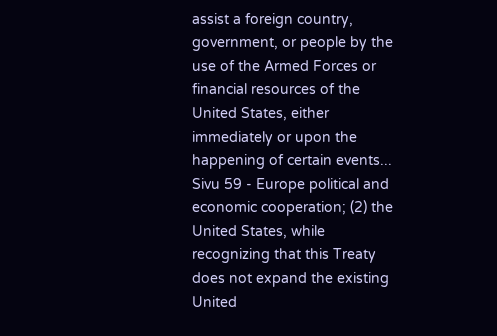assist a foreign country, government, or people by the use of the Armed Forces or financial resources of the United States, either immediately or upon the happening of certain events...
Sivu 59 - Europe political and economic cooperation; (2) the United States, while recognizing that this Treaty does not expand the existing United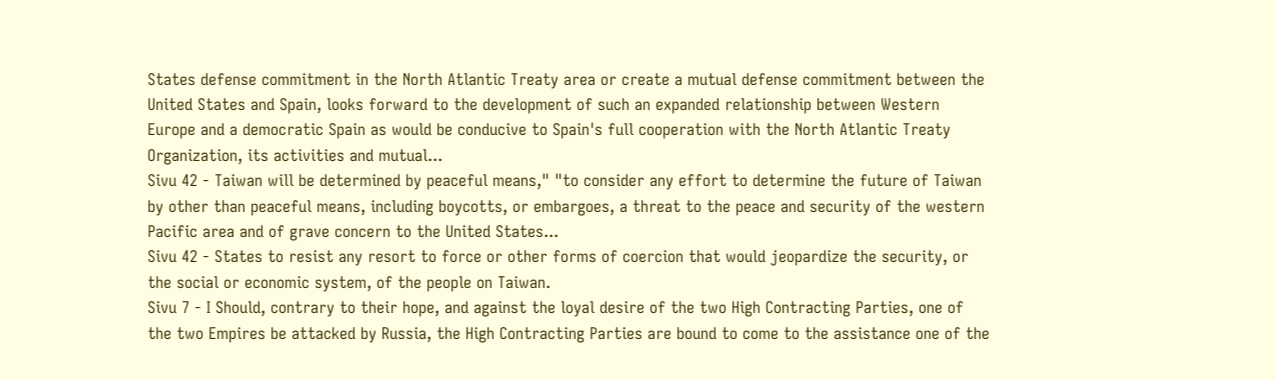States defense commitment in the North Atlantic Treaty area or create a mutual defense commitment between the United States and Spain, looks forward to the development of such an expanded relationship between Western Europe and a democratic Spain as would be conducive to Spain's full cooperation with the North Atlantic Treaty Organization, its activities and mutual...
Sivu 42 - Taiwan will be determined by peaceful means," "to consider any effort to determine the future of Taiwan by other than peaceful means, including boycotts, or embargoes, a threat to the peace and security of the western Pacific area and of grave concern to the United States...
Sivu 42 - States to resist any resort to force or other forms of coercion that would jeopardize the security, or the social or economic system, of the people on Taiwan.
Sivu 7 - I Should, contrary to their hope, and against the loyal desire of the two High Contracting Parties, one of the two Empires be attacked by Russia, the High Contracting Parties are bound to come to the assistance one of the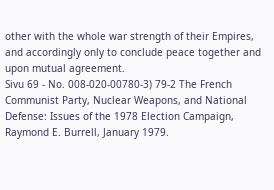other with the whole war strength of their Empires, and accordingly only to conclude peace together and upon mutual agreement.
Sivu 69 - No. 008-020-00780-3) 79-2 The French Communist Party, Nuclear Weapons, and National Defense: Issues of the 1978 Election Campaign, Raymond E. Burrell, January 1979.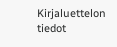Kirjaluettelon tiedot